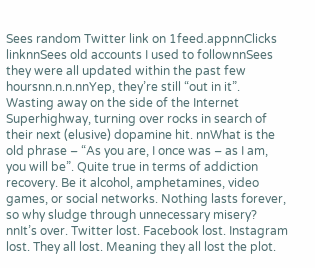Sees random Twitter link on 1feed.appnnClicks linknnSees old accounts I used to follownnSees they were all updated within the past few hoursnn.n.n.nnYep, they’re still “out in it”. Wasting away on the side of the Internet Superhighway, turning over rocks in search of their next (elusive) dopamine hit. nnWhat is the old phrase – “As you are, I once was – as I am, you will be”. Quite true in terms of addiction recovery. Be it alcohol, amphetamines, video games, or social networks. Nothing lasts forever, so why sludge through unnecessary misery? nnIt’s over. Twitter lost. Facebook lost. Instagram lost. They all lost. Meaning they all lost the plot.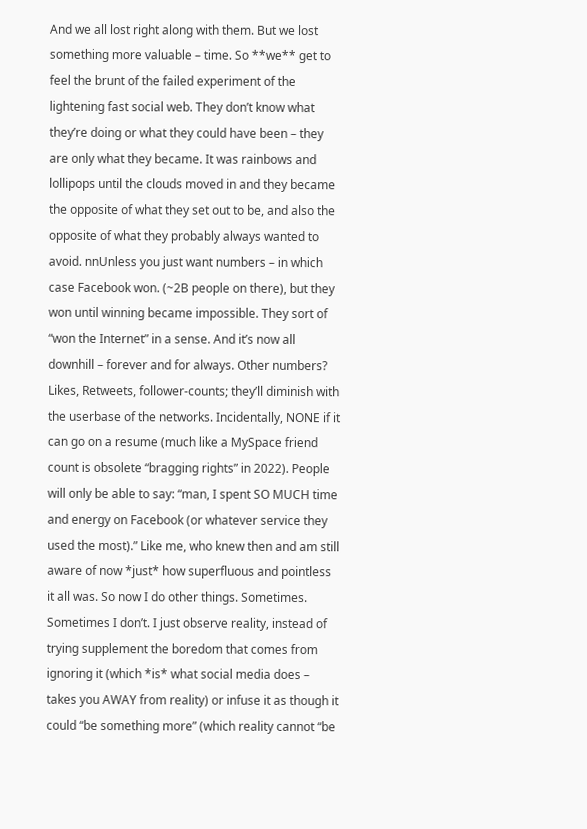And we all lost right along with them. But we lost something more valuable – time. So **we** get to feel the brunt of the failed experiment of the lightening fast social web. They don’t know what they’re doing or what they could have been – they are only what they became. It was rainbows and lollipops until the clouds moved in and they became the opposite of what they set out to be, and also the opposite of what they probably always wanted to avoid. nnUnless you just want numbers – in which case Facebook won. (~2B people on there), but they won until winning became impossible. They sort of “won the Internet” in a sense. And it’s now all downhill – forever and for always. Other numbers? Likes, Retweets, follower-counts; they’ll diminish with the userbase of the networks. Incidentally, NONE if it can go on a resume (much like a MySpace friend count is obsolete “bragging rights” in 2022). People will only be able to say: “man, I spent SO MUCH time and energy on Facebook (or whatever service they used the most).” Like me, who knew then and am still aware of now *just* how superfluous and pointless it all was. So now I do other things. Sometimes. Sometimes I don’t. I just observe reality, instead of trying supplement the boredom that comes from ignoring it (which *is* what social media does – takes you AWAY from reality) or infuse it as though it could “be something more” (which reality cannot “be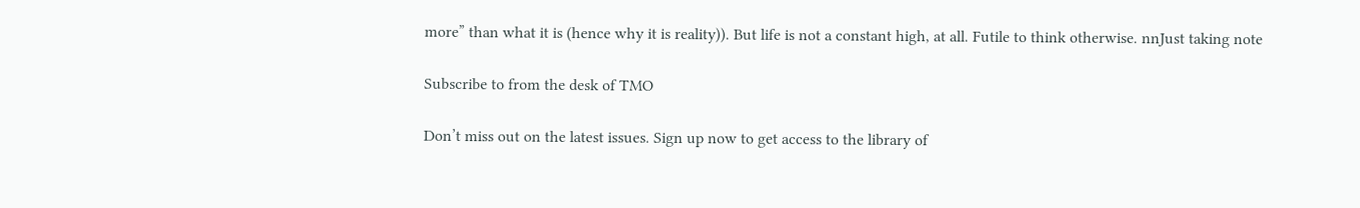more” than what it is (hence why it is reality)). But life is not a constant high, at all. Futile to think otherwise. nnJust taking note

Subscribe to from the desk of TMO

Don’t miss out on the latest issues. Sign up now to get access to the library of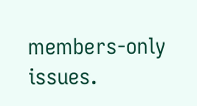members-only issues.